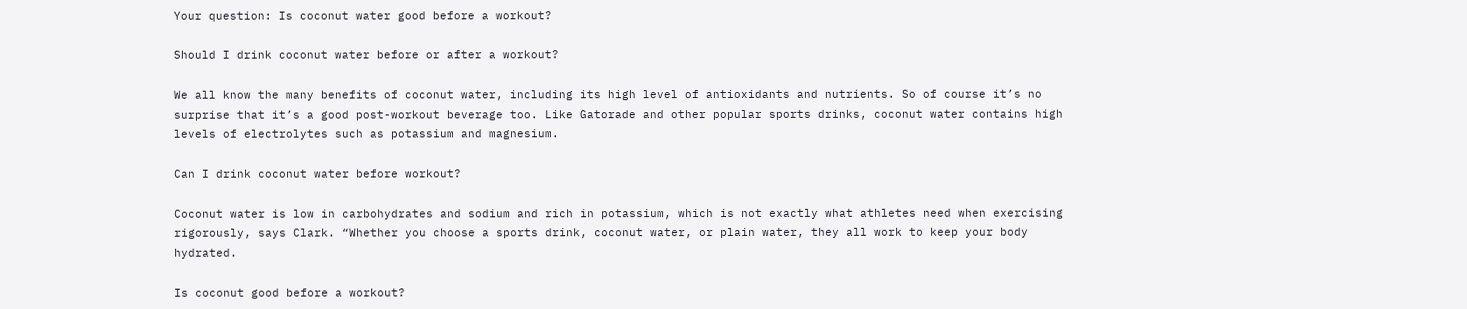Your question: Is coconut water good before a workout?

Should I drink coconut water before or after a workout?

We all know the many benefits of coconut water, including its high level of antioxidants and nutrients. So of course it’s no surprise that it’s a good post-workout beverage too. Like Gatorade and other popular sports drinks, coconut water contains high levels of electrolytes such as potassium and magnesium.

Can I drink coconut water before workout?

Coconut water is low in carbohydrates and sodium and rich in potassium, which is not exactly what athletes need when exercising rigorously, says Clark. “Whether you choose a sports drink, coconut water, or plain water, they all work to keep your body hydrated.

Is coconut good before a workout?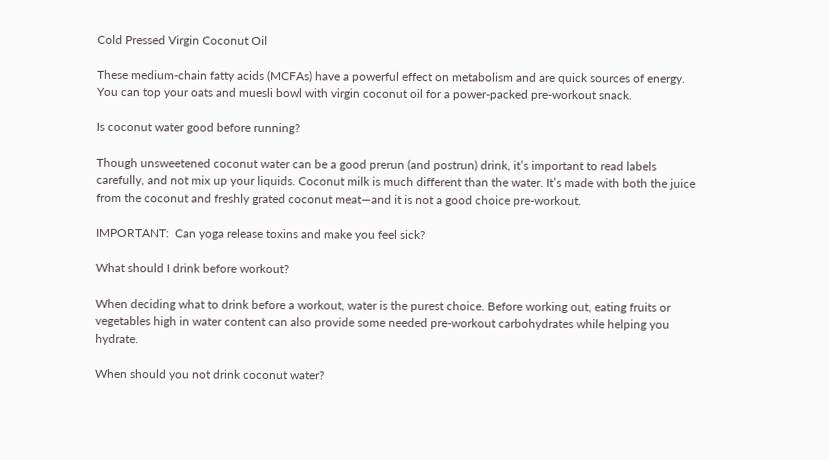Cold Pressed Virgin Coconut Oil

These medium-chain fatty acids (MCFAs) have a powerful effect on metabolism and are quick sources of energy. You can top your oats and muesli bowl with virgin coconut oil for a power-packed pre-workout snack.

Is coconut water good before running?

Though unsweetened coconut water can be a good prerun (and postrun) drink, it’s important to read labels carefully, and not mix up your liquids. Coconut milk is much different than the water. It’s made with both the juice from the coconut and freshly grated coconut meat—and it is not a good choice pre-workout.

IMPORTANT:  Can yoga release toxins and make you feel sick?

What should I drink before workout?

When deciding what to drink before a workout, water is the purest choice. Before working out, eating fruits or vegetables high in water content can also provide some needed pre-workout carbohydrates while helping you hydrate.

When should you not drink coconut water?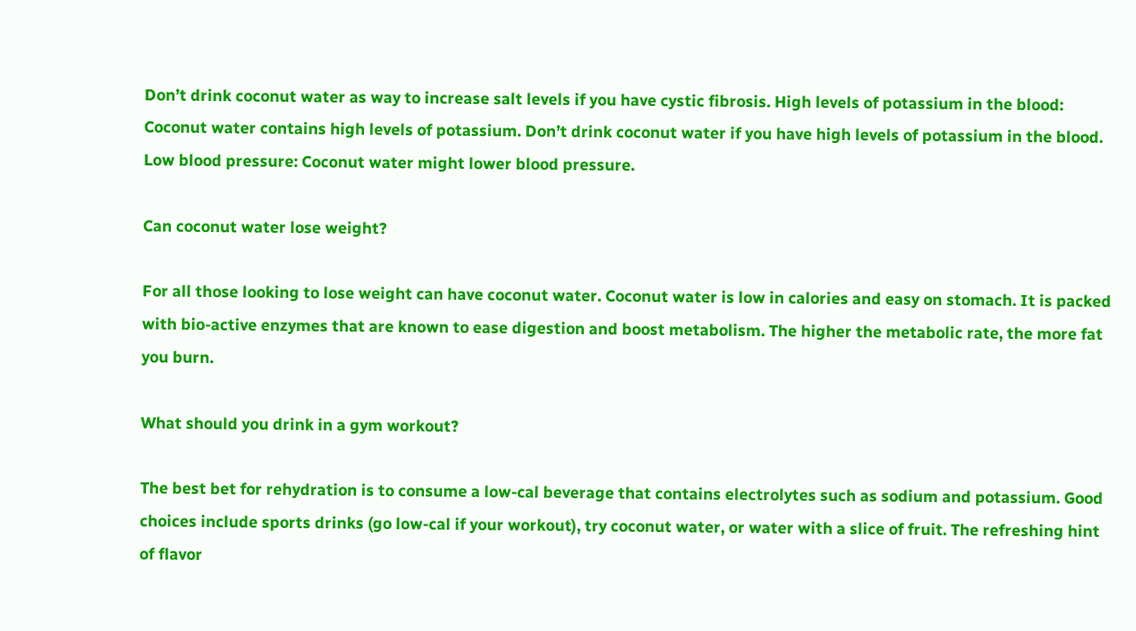Don’t drink coconut water as way to increase salt levels if you have cystic fibrosis. High levels of potassium in the blood: Coconut water contains high levels of potassium. Don’t drink coconut water if you have high levels of potassium in the blood. Low blood pressure: Coconut water might lower blood pressure.

Can coconut water lose weight?

For all those looking to lose weight can have coconut water. Coconut water is low in calories and easy on stomach. It is packed with bio-active enzymes that are known to ease digestion and boost metabolism. The higher the metabolic rate, the more fat you burn.

What should you drink in a gym workout?

The best bet for rehydration is to consume a low-cal beverage that contains electrolytes such as sodium and potassium. Good choices include sports drinks (go low-cal if your workout), try coconut water, or water with a slice of fruit. The refreshing hint of flavor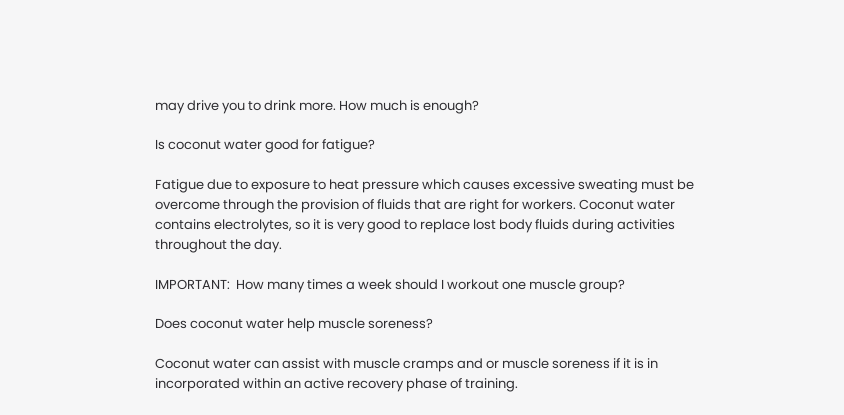may drive you to drink more. How much is enough?

Is coconut water good for fatigue?

Fatigue due to exposure to heat pressure which causes excessive sweating must be overcome through the provision of fluids that are right for workers. Coconut water contains electrolytes, so it is very good to replace lost body fluids during activities throughout the day.

IMPORTANT:  How many times a week should I workout one muscle group?

Does coconut water help muscle soreness?

Coconut water can assist with muscle cramps and or muscle soreness if it is in incorporated within an active recovery phase of training.